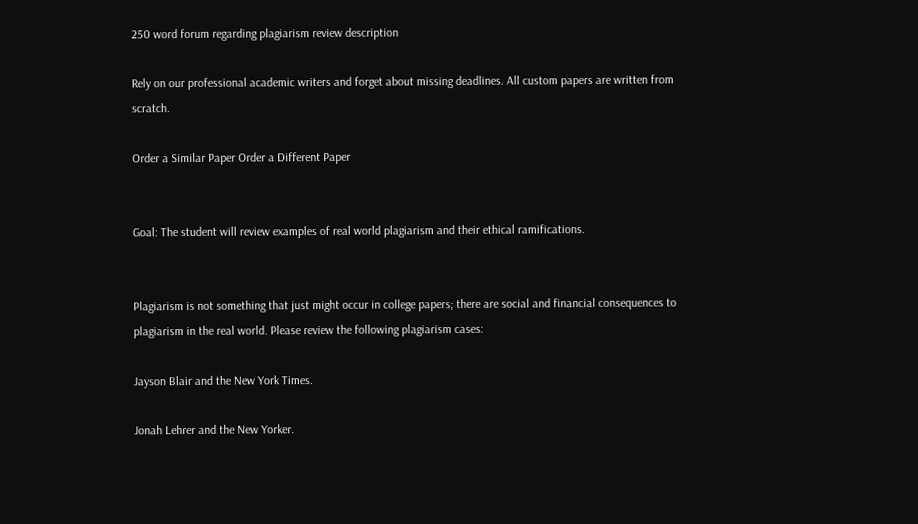250 word forum regarding plagiarism review description

Rely on our professional academic writers and forget about missing deadlines. All custom papers are written from scratch.

Order a Similar Paper Order a Different Paper


Goal: The student will review examples of real world plagiarism and their ethical ramifications.


Plagiarism is not something that just might occur in college papers; there are social and financial consequences to plagiarism in the real world. Please review the following plagiarism cases:

Jayson Blair and the New York Times.

Jonah Lehrer and the New Yorker.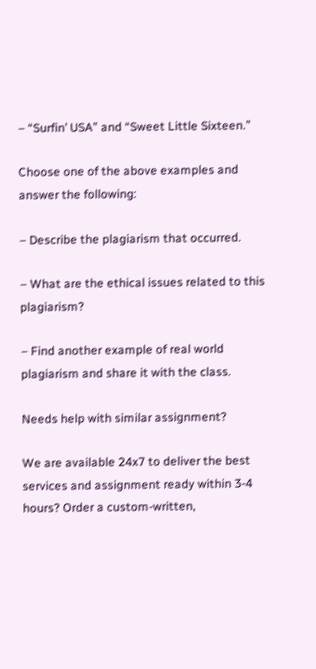– “Surfin’ USA” and “Sweet Little Sixteen.”

Choose one of the above examples and answer the following:

– Describe the plagiarism that occurred.

– What are the ethical issues related to this plagiarism?

– Find another example of real world plagiarism and share it with the class.

Needs help with similar assignment?

We are available 24x7 to deliver the best services and assignment ready within 3-4 hours? Order a custom-written,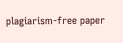plagiarism-free paper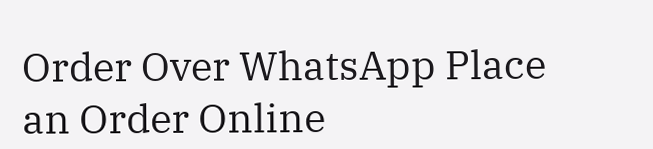Order Over WhatsApp Place an Order Online